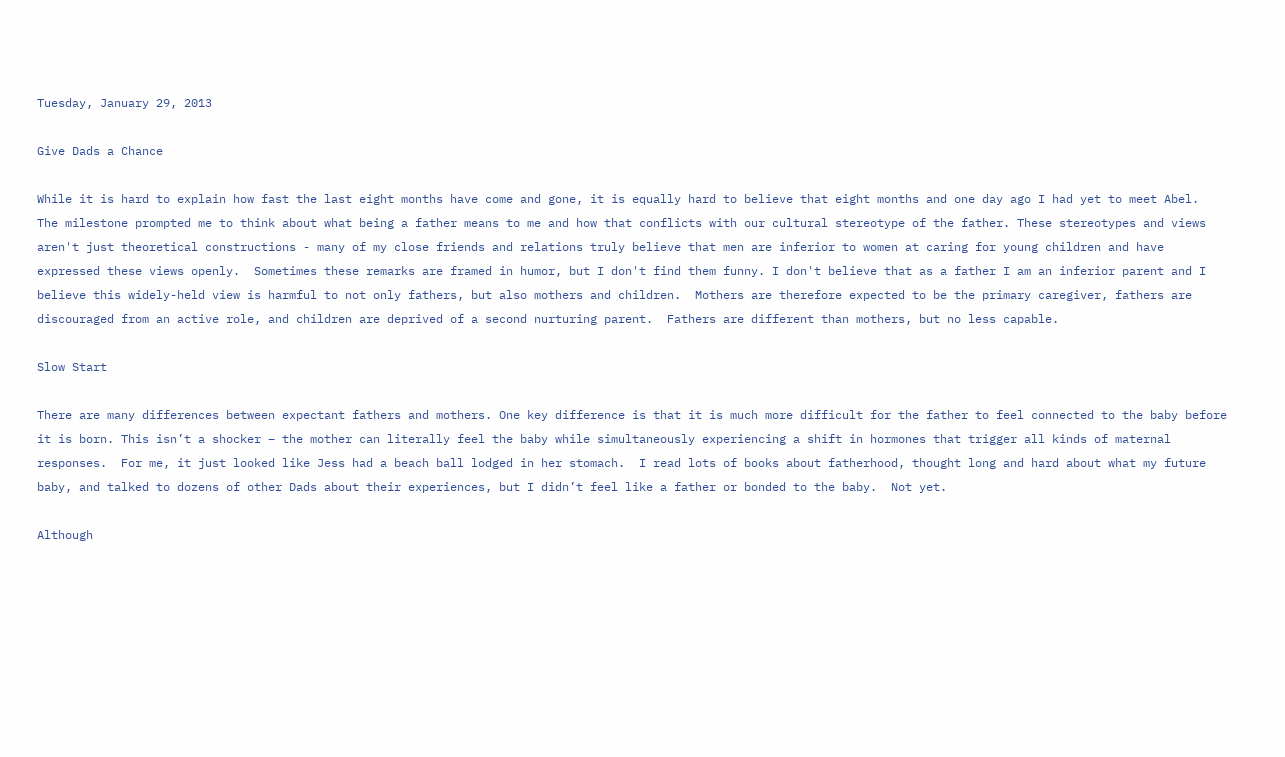Tuesday, January 29, 2013

Give Dads a Chance

While it is hard to explain how fast the last eight months have come and gone, it is equally hard to believe that eight months and one day ago I had yet to meet Abel.  The milestone prompted me to think about what being a father means to me and how that conflicts with our cultural stereotype of the father. These stereotypes and views aren't just theoretical constructions - many of my close friends and relations truly believe that men are inferior to women at caring for young children and have expressed these views openly.  Sometimes these remarks are framed in humor, but I don't find them funny. I don't believe that as a father I am an inferior parent and I believe this widely-held view is harmful to not only fathers, but also mothers and children.  Mothers are therefore expected to be the primary caregiver, fathers are discouraged from an active role, and children are deprived of a second nurturing parent.  Fathers are different than mothers, but no less capable.

Slow Start

There are many differences between expectant fathers and mothers. One key difference is that it is much more difficult for the father to feel connected to the baby before it is born. This isn’t a shocker – the mother can literally feel the baby while simultaneously experiencing a shift in hormones that trigger all kinds of maternal responses.  For me, it just looked like Jess had a beach ball lodged in her stomach.  I read lots of books about fatherhood, thought long and hard about what my future baby, and talked to dozens of other Dads about their experiences, but I didn’t feel like a father or bonded to the baby.  Not yet.

Although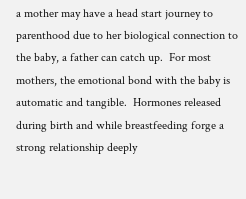a mother may have a head start journey to parenthood due to her biological connection to the baby, a father can catch up.  For most mothers, the emotional bond with the baby is automatic and tangible.  Hormones released during birth and while breastfeeding forge a strong relationship deeply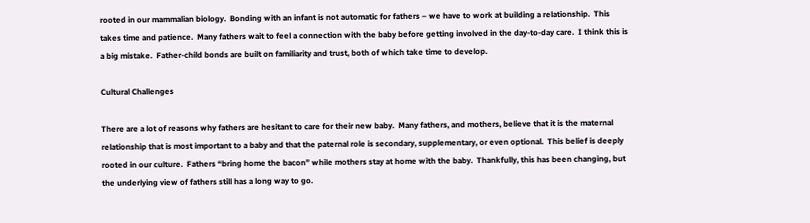rooted in our mammalian biology.  Bonding with an infant is not automatic for fathers – we have to work at building a relationship.  This takes time and patience.  Many fathers wait to feel a connection with the baby before getting involved in the day-to-day care.  I think this is a big mistake.  Father-child bonds are built on familiarity and trust, both of which take time to develop.

Cultural Challenges

There are a lot of reasons why fathers are hesitant to care for their new baby.  Many fathers, and mothers, believe that it is the maternal relationship that is most important to a baby and that the paternal role is secondary, supplementary, or even optional.  This belief is deeply rooted in our culture.  Fathers “bring home the bacon” while mothers stay at home with the baby.  Thankfully, this has been changing, but the underlying view of fathers still has a long way to go.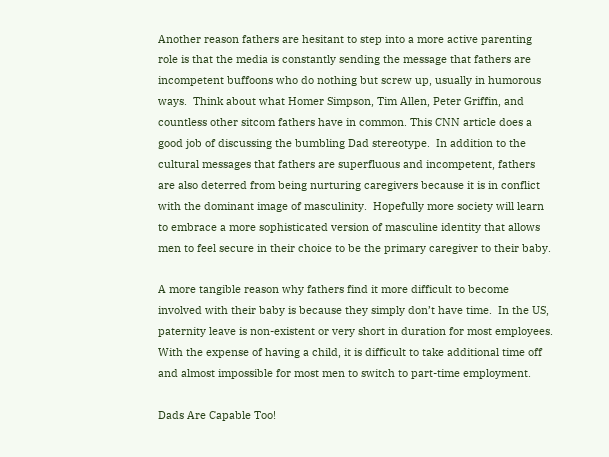Another reason fathers are hesitant to step into a more active parenting role is that the media is constantly sending the message that fathers are incompetent buffoons who do nothing but screw up, usually in humorous ways.  Think about what Homer Simpson, Tim Allen, Peter Griffin, and countless other sitcom fathers have in common. This CNN article does a good job of discussing the bumbling Dad stereotype.  In addition to the cultural messages that fathers are superfluous and incompetent, fathers are also deterred from being nurturing caregivers because it is in conflict with the dominant image of masculinity.  Hopefully more society will learn to embrace a more sophisticated version of masculine identity that allows men to feel secure in their choice to be the primary caregiver to their baby.

A more tangible reason why fathers find it more difficult to become involved with their baby is because they simply don’t have time.  In the US, paternity leave is non-existent or very short in duration for most employees.  With the expense of having a child, it is difficult to take additional time off and almost impossible for most men to switch to part-time employment.

Dads Are Capable Too!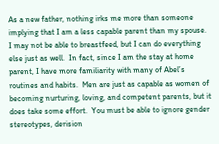As a new father, nothing irks me more than someone implying that I am a less capable parent than my spouse.  I may not be able to breastfeed, but I can do everything else just as well.  In fact, since I am the stay at home parent, I have more familiarity with many of Abel’s routines and habits.  Men are just as capable as women of becoming nurturing, loving, and competent parents, but it does take some effort.  You must be able to ignore gender stereotypes, derision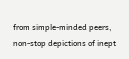from simple-minded peers, non-stop depictions of inept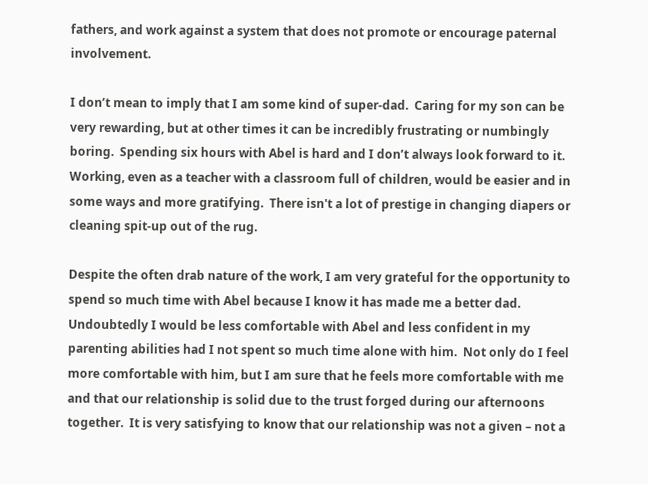fathers, and work against a system that does not promote or encourage paternal involvement.

I don’t mean to imply that I am some kind of super-dad.  Caring for my son can be very rewarding, but at other times it can be incredibly frustrating or numbingly boring.  Spending six hours with Abel is hard and I don’t always look forward to it.  Working, even as a teacher with a classroom full of children, would be easier and in some ways and more gratifying.  There isn't a lot of prestige in changing diapers or cleaning spit-up out of the rug.

Despite the often drab nature of the work, I am very grateful for the opportunity to spend so much time with Abel because I know it has made me a better dad.  Undoubtedly I would be less comfortable with Abel and less confident in my parenting abilities had I not spent so much time alone with him.  Not only do I feel more comfortable with him, but I am sure that he feels more comfortable with me and that our relationship is solid due to the trust forged during our afternoons together.  It is very satisfying to know that our relationship was not a given – not a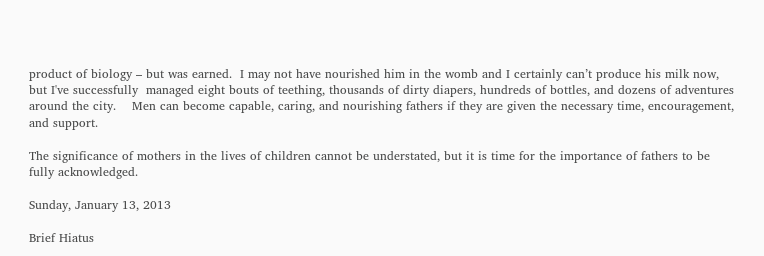product of biology – but was earned.  I may not have nourished him in the womb and I certainly can’t produce his milk now, but I've successfully  managed eight bouts of teething, thousands of dirty diapers, hundreds of bottles, and dozens of adventures around the city.    Men can become capable, caring, and nourishing fathers if they are given the necessary time, encouragement, and support.

The significance of mothers in the lives of children cannot be understated, but it is time for the importance of fathers to be fully acknowledged.

Sunday, January 13, 2013

Brief Hiatus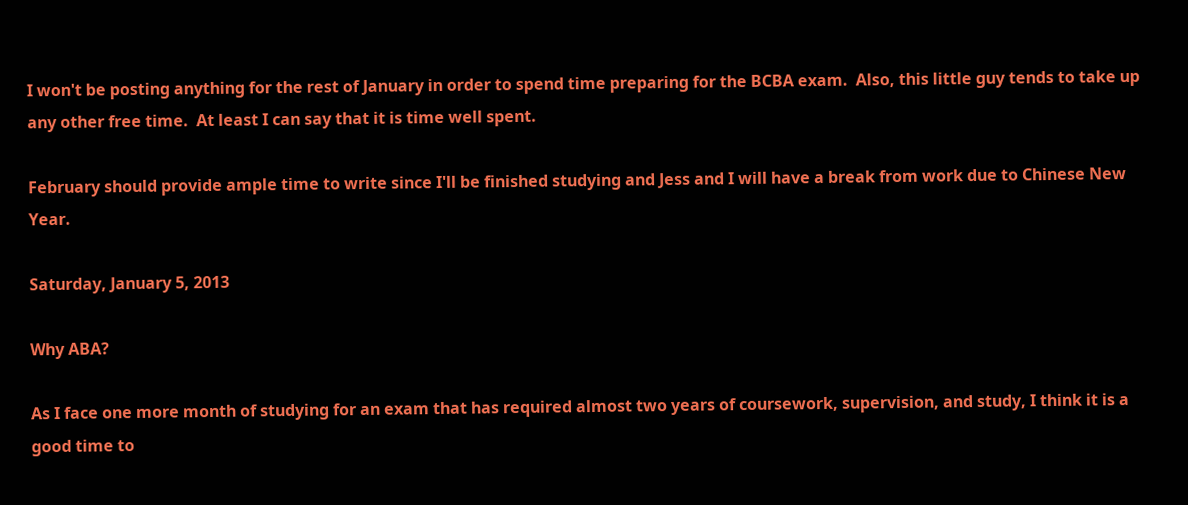I won't be posting anything for the rest of January in order to spend time preparing for the BCBA exam.  Also, this little guy tends to take up any other free time.  At least I can say that it is time well spent.

February should provide ample time to write since I'll be finished studying and Jess and I will have a break from work due to Chinese New Year.

Saturday, January 5, 2013

Why ABA?

As I face one more month of studying for an exam that has required almost two years of coursework, supervision, and study, I think it is a good time to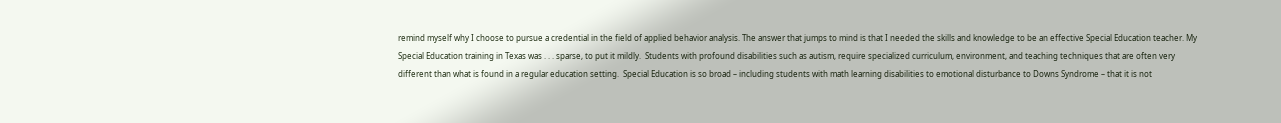remind myself why I choose to pursue a credential in the field of applied behavior analysis. The answer that jumps to mind is that I needed the skills and knowledge to be an effective Special Education teacher. My Special Education training in Texas was . . . sparse, to put it mildly.  Students with profound disabilities such as autism, require specialized curriculum, environment, and teaching techniques that are often very different than what is found in a regular education setting.  Special Education is so broad – including students with math learning disabilities to emotional disturbance to Downs Syndrome – that it is not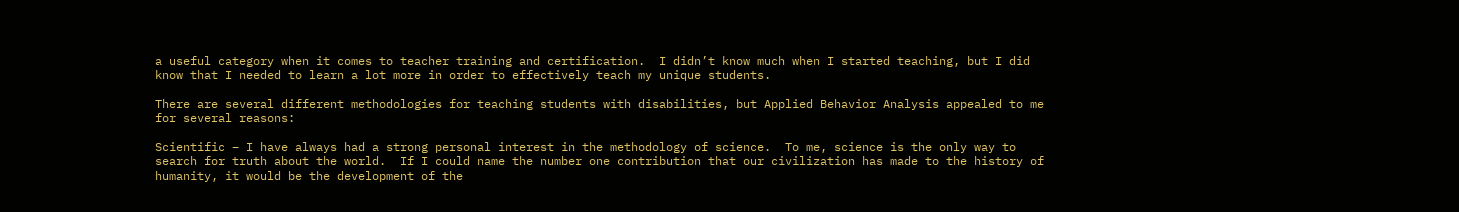a useful category when it comes to teacher training and certification.  I didn’t know much when I started teaching, but I did know that I needed to learn a lot more in order to effectively teach my unique students.

There are several different methodologies for teaching students with disabilities, but Applied Behavior Analysis appealed to me for several reasons:

Scientific – I have always had a strong personal interest in the methodology of science.  To me, science is the only way to search for truth about the world.  If I could name the number one contribution that our civilization has made to the history of humanity, it would be the development of the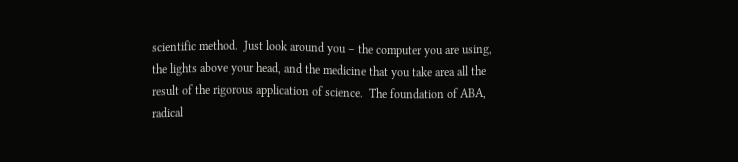scientific method.  Just look around you – the computer you are using, the lights above your head, and the medicine that you take area all the result of the rigorous application of science.  The foundation of ABA, radical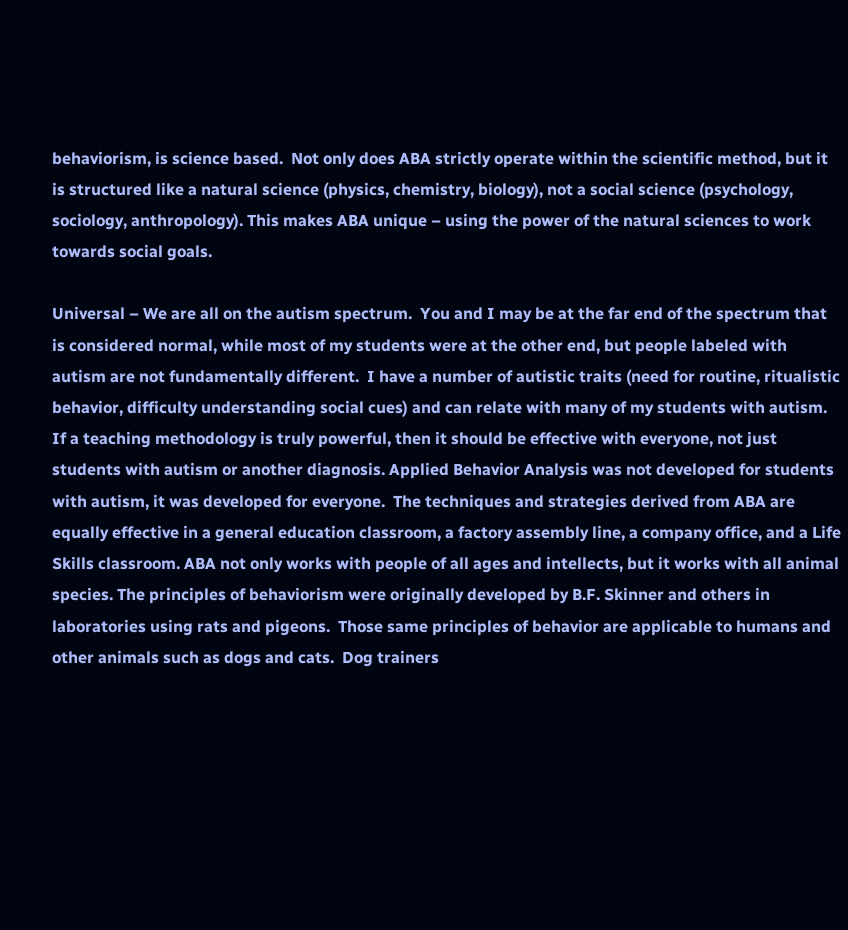behaviorism, is science based.  Not only does ABA strictly operate within the scientific method, but it is structured like a natural science (physics, chemistry, biology), not a social science (psychology, sociology, anthropology). This makes ABA unique – using the power of the natural sciences to work towards social goals.

Universal – We are all on the autism spectrum.  You and I may be at the far end of the spectrum that is considered normal, while most of my students were at the other end, but people labeled with autism are not fundamentally different.  I have a number of autistic traits (need for routine, ritualistic behavior, difficulty understanding social cues) and can relate with many of my students with autism.  If a teaching methodology is truly powerful, then it should be effective with everyone, not just students with autism or another diagnosis. Applied Behavior Analysis was not developed for students with autism, it was developed for everyone.  The techniques and strategies derived from ABA are equally effective in a general education classroom, a factory assembly line, a company office, and a Life Skills classroom. ABA not only works with people of all ages and intellects, but it works with all animal species. The principles of behaviorism were originally developed by B.F. Skinner and others in laboratories using rats and pigeons.  Those same principles of behavior are applicable to humans and other animals such as dogs and cats.  Dog trainers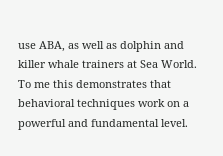use ABA, as well as dolphin and killer whale trainers at Sea World.  To me this demonstrates that behavioral techniques work on a powerful and fundamental level.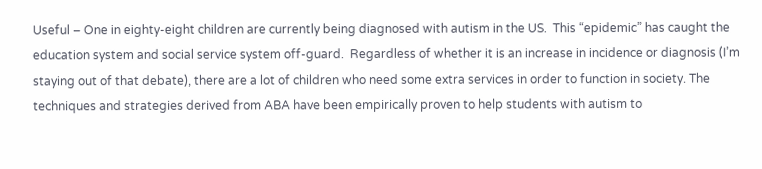Useful – One in eighty-eight children are currently being diagnosed with autism in the US.  This “epidemic” has caught the education system and social service system off-guard.  Regardless of whether it is an increase in incidence or diagnosis (I’m staying out of that debate), there are a lot of children who need some extra services in order to function in society. The techniques and strategies derived from ABA have been empirically proven to help students with autism to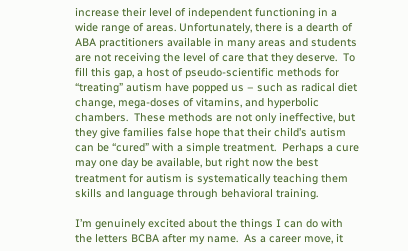increase their level of independent functioning in a wide range of areas. Unfortunately, there is a dearth of ABA practitioners available in many areas and students are not receiving the level of care that they deserve.  To fill this gap, a host of pseudo-scientific methods for “treating” autism have popped us – such as radical diet change, mega-doses of vitamins, and hyperbolic chambers.  These methods are not only ineffective, but they give families false hope that their child’s autism can be “cured” with a simple treatment.  Perhaps a cure may one day be available, but right now the best treatment for autism is systematically teaching them skills and language through behavioral training.

I’m genuinely excited about the things I can do with the letters BCBA after my name.  As a career move, it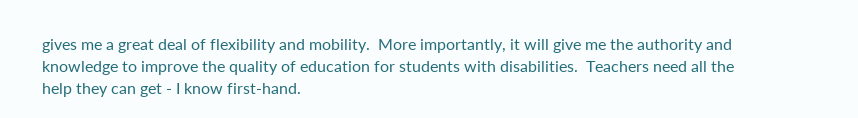gives me a great deal of flexibility and mobility.  More importantly, it will give me the authority and knowledge to improve the quality of education for students with disabilities.  Teachers need all the help they can get - I know first-hand.